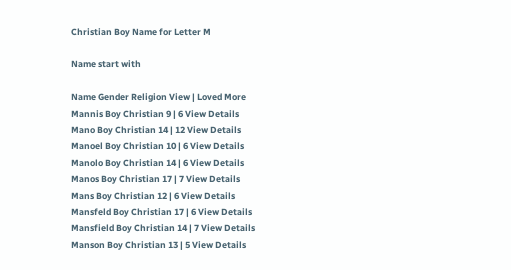Christian Boy Name for Letter M

Name start with

Name Gender Religion View | Loved More
Mannis Boy Christian 9 | 6 View Details
Mano Boy Christian 14 | 12 View Details
Manoel Boy Christian 10 | 6 View Details
Manolo Boy Christian 14 | 6 View Details
Manos Boy Christian 17 | 7 View Details
Mans Boy Christian 12 | 6 View Details
Mansfeld Boy Christian 17 | 6 View Details
Mansfield Boy Christian 14 | 7 View Details
Manson Boy Christian 13 | 5 View Details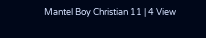Mantel Boy Christian 11 | 4 View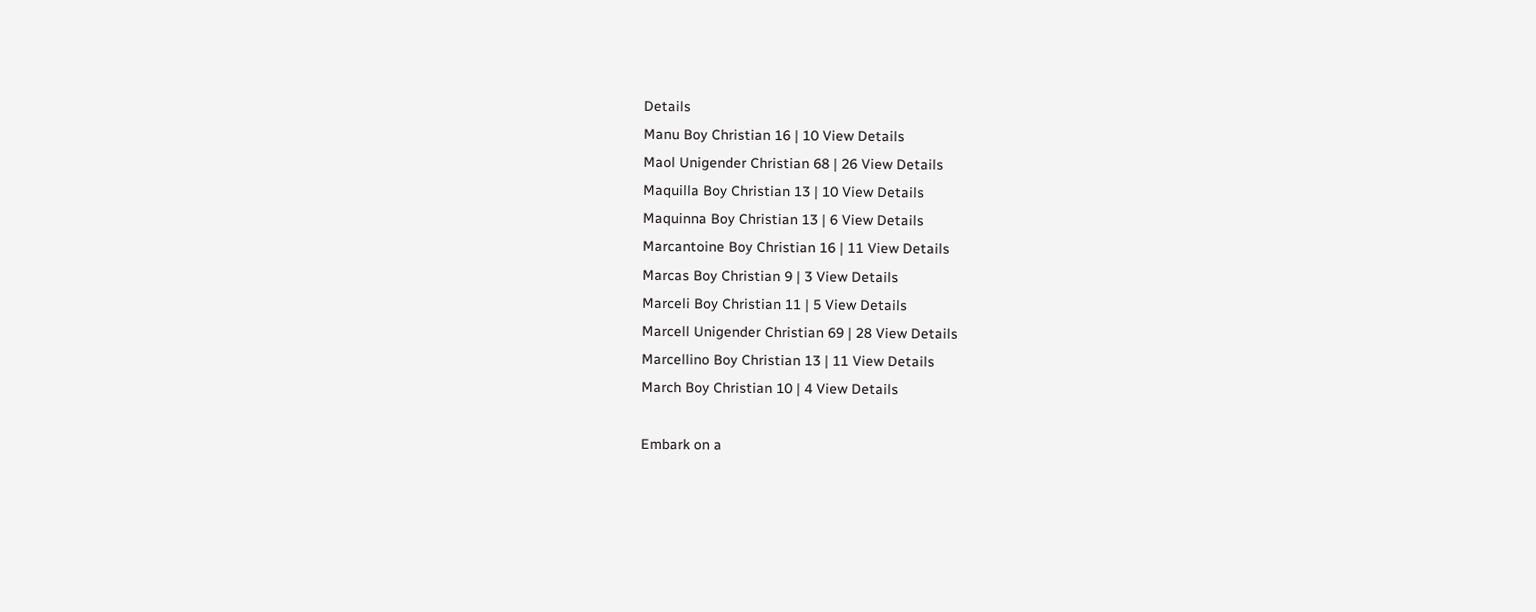Details
Manu Boy Christian 16 | 10 View Details
Maol Unigender Christian 68 | 26 View Details
Maquilla Boy Christian 13 | 10 View Details
Maquinna Boy Christian 13 | 6 View Details
Marcantoine Boy Christian 16 | 11 View Details
Marcas Boy Christian 9 | 3 View Details
Marceli Boy Christian 11 | 5 View Details
Marcell Unigender Christian 69 | 28 View Details
Marcellino Boy Christian 13 | 11 View Details
March Boy Christian 10 | 4 View Details

Embark on a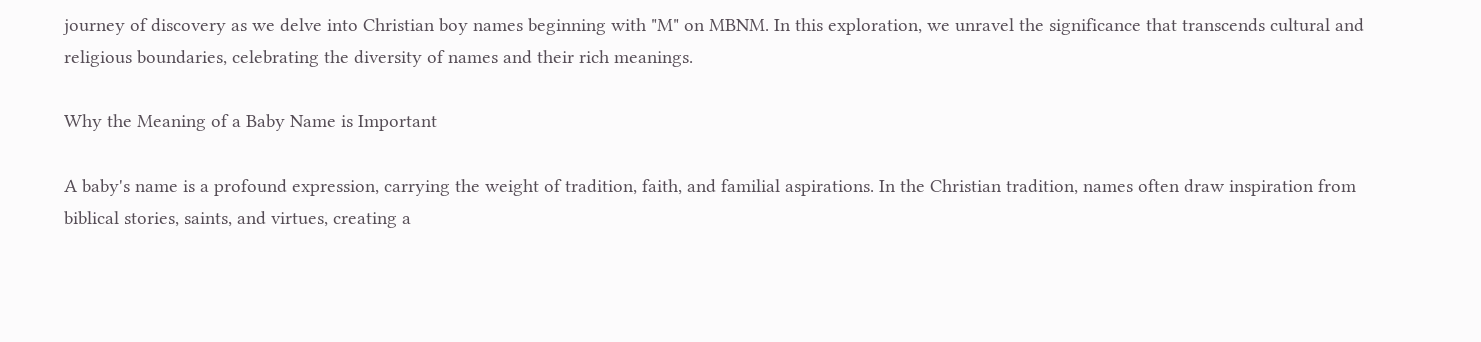journey of discovery as we delve into Christian boy names beginning with "M" on MBNM. In this exploration, we unravel the significance that transcends cultural and religious boundaries, celebrating the diversity of names and their rich meanings.

Why the Meaning of a Baby Name is Important

A baby's name is a profound expression, carrying the weight of tradition, faith, and familial aspirations. In the Christian tradition, names often draw inspiration from biblical stories, saints, and virtues, creating a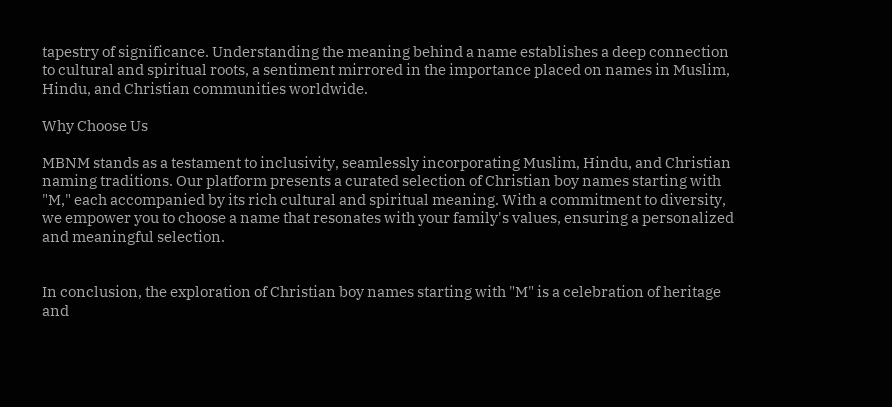tapestry of significance. Understanding the meaning behind a name establishes a deep connection to cultural and spiritual roots, a sentiment mirrored in the importance placed on names in Muslim, Hindu, and Christian communities worldwide.

Why Choose Us

MBNM stands as a testament to inclusivity, seamlessly incorporating Muslim, Hindu, and Christian naming traditions. Our platform presents a curated selection of Christian boy names starting with "M," each accompanied by its rich cultural and spiritual meaning. With a commitment to diversity, we empower you to choose a name that resonates with your family's values, ensuring a personalized and meaningful selection.


In conclusion, the exploration of Christian boy names starting with "M" is a celebration of heritage and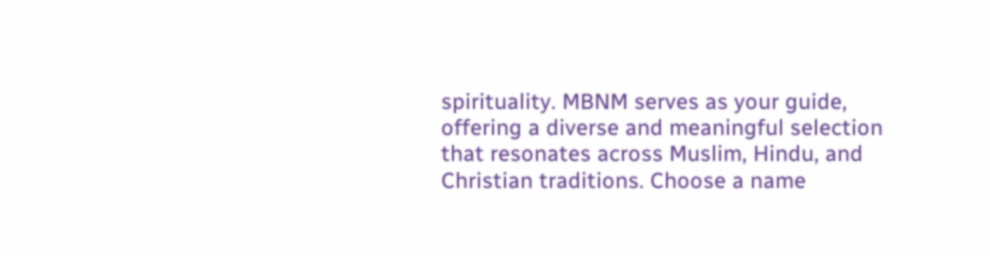spirituality. MBNM serves as your guide, offering a diverse and meaningful selection that resonates across Muslim, Hindu, and Christian traditions. Choose a name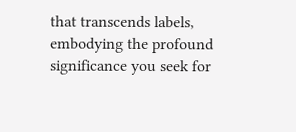that transcends labels, embodying the profound significance you seek for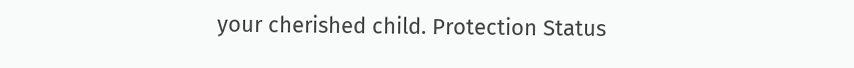your cherished child. Protection Status